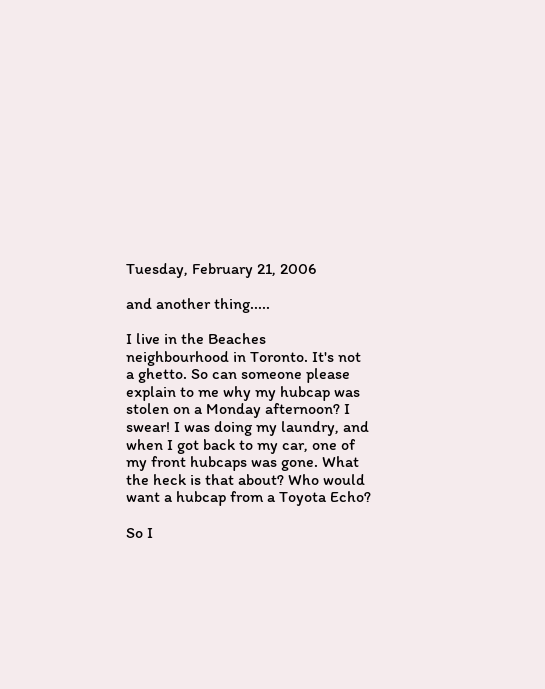Tuesday, February 21, 2006

and another thing.....

I live in the Beaches neighbourhood in Toronto. It's not a ghetto. So can someone please explain to me why my hubcap was stolen on a Monday afternoon? I swear! I was doing my laundry, and when I got back to my car, one of my front hubcaps was gone. What the heck is that about? Who would want a hubcap from a Toyota Echo?

So I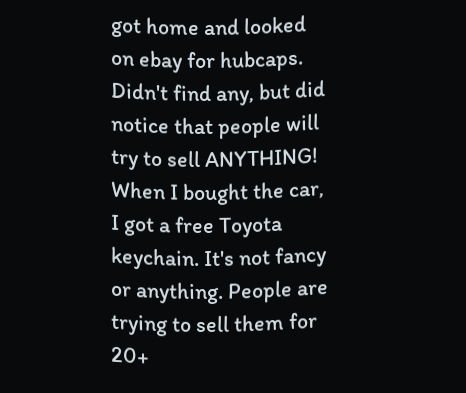got home and looked on ebay for hubcaps. Didn't find any, but did notice that people will try to sell ANYTHING! When I bought the car, I got a free Toyota keychain. It's not fancy or anything. People are trying to sell them for 20+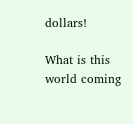dollars!

What is this world coming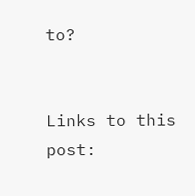to?


Links to this post: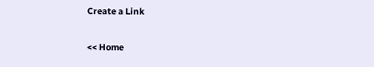Create a Link

<< Home